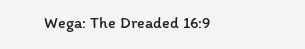Wega: The Dreaded 16:9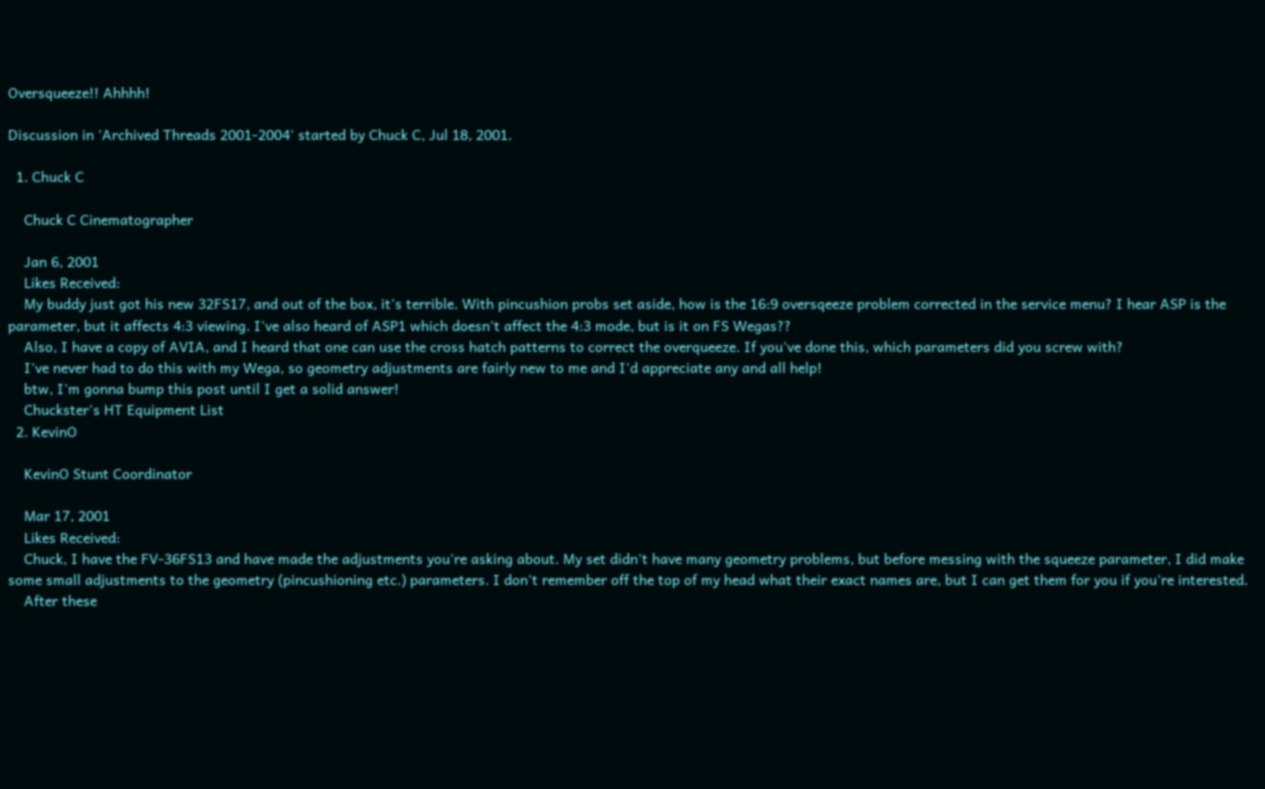Oversqueeze!! Ahhhh!

Discussion in 'Archived Threads 2001-2004' started by Chuck C, Jul 18, 2001.

  1. Chuck C

    Chuck C Cinematographer

    Jan 6, 2001
    Likes Received:
    My buddy just got his new 32FS17, and out of the box, it's terrible. With pincushion probs set aside, how is the 16:9 oversqeeze problem corrected in the service menu? I hear ASP is the parameter, but it affects 4:3 viewing. I've also heard of ASP1 which doesn't affect the 4:3 mode, but is it on FS Wegas??
    Also, I have a copy of AVIA, and I heard that one can use the cross hatch patterns to correct the overqueeze. If you've done this, which parameters did you screw with?
    I've never had to do this with my Wega, so geometry adjustments are fairly new to me and I'd appreciate any and all help!
    btw, I'm gonna bump this post until I get a solid answer!
    Chuckster's HT Equipment List
  2. KevinO

    KevinO Stunt Coordinator

    Mar 17, 2001
    Likes Received:
    Chuck, I have the FV-36FS13 and have made the adjustments you're asking about. My set didn't have many geometry problems, but before messing with the squeeze parameter, I did make some small adjustments to the geometry (pincushioning etc.) parameters. I don't remember off the top of my head what their exact names are, but I can get them for you if you're interested.
    After these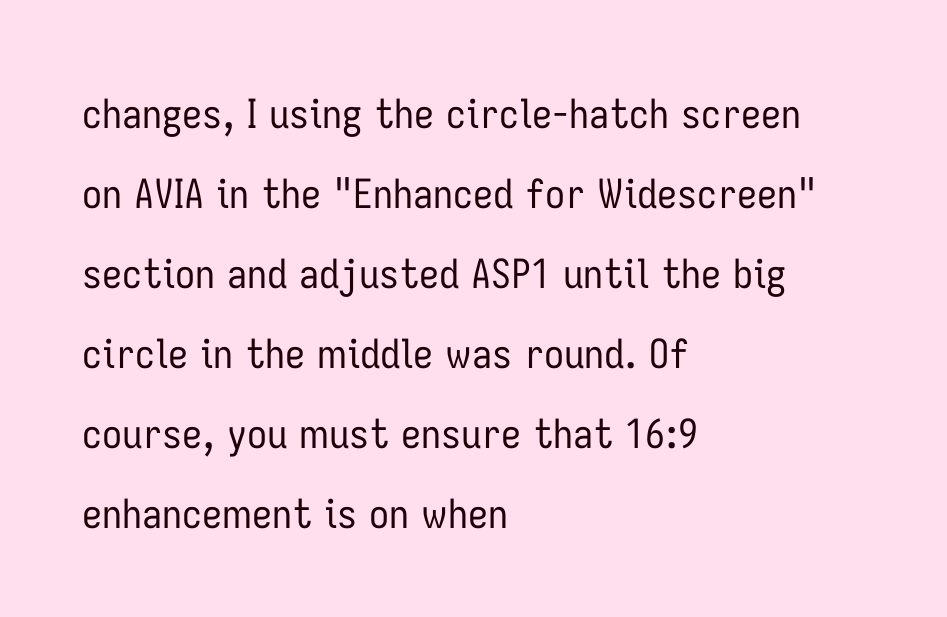changes, I using the circle-hatch screen on AVIA in the "Enhanced for Widescreen" section and adjusted ASP1 until the big circle in the middle was round. Of course, you must ensure that 16:9 enhancement is on when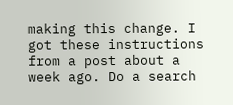making this change. I got these instructions from a post about a week ago. Do a search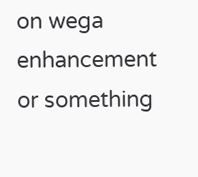on wega enhancement or something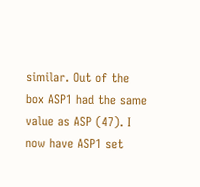similar. Out of the box ASP1 had the same value as ASP (47). I now have ASP1 set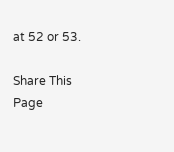at 52 or 53.

Share This Page